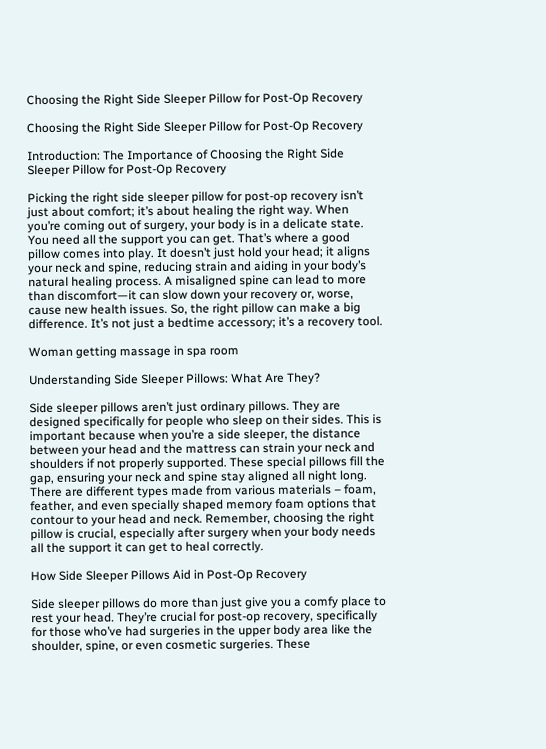Choosing the Right Side Sleeper Pillow for Post-Op Recovery

Choosing the Right Side Sleeper Pillow for Post-Op Recovery

Introduction: The Importance of Choosing the Right Side Sleeper Pillow for Post-Op Recovery

Picking the right side sleeper pillow for post-op recovery isn’t just about comfort; it’s about healing the right way. When you’re coming out of surgery, your body is in a delicate state. You need all the support you can get. That’s where a good pillow comes into play. It doesn’t just hold your head; it aligns your neck and spine, reducing strain and aiding in your body’s natural healing process. A misaligned spine can lead to more than discomfort—it can slow down your recovery or, worse, cause new health issues. So, the right pillow can make a big difference. It’s not just a bedtime accessory; it’s a recovery tool.

Woman getting massage in spa room

Understanding Side Sleeper Pillows: What Are They?

Side sleeper pillows aren’t just ordinary pillows. They are designed specifically for people who sleep on their sides. This is important because when you’re a side sleeper, the distance between your head and the mattress can strain your neck and shoulders if not properly supported. These special pillows fill the gap, ensuring your neck and spine stay aligned all night long. There are different types made from various materials – foam, feather, and even specially shaped memory foam options that contour to your head and neck. Remember, choosing the right pillow is crucial, especially after surgery when your body needs all the support it can get to heal correctly.

How Side Sleeper Pillows Aid in Post-Op Recovery

Side sleeper pillows do more than just give you a comfy place to rest your head. They’re crucial for post-op recovery, specifically for those who’ve had surgeries in the upper body area like the shoulder, spine, or even cosmetic surgeries. These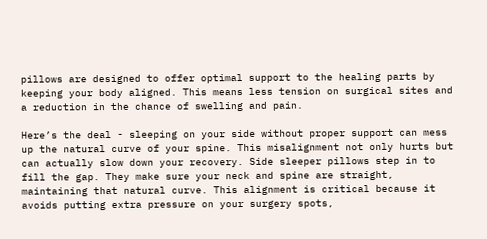pillows are designed to offer optimal support to the healing parts by keeping your body aligned. This means less tension on surgical sites and a reduction in the chance of swelling and pain.

Here’s the deal - sleeping on your side without proper support can mess up the natural curve of your spine. This misalignment not only hurts but can actually slow down your recovery. Side sleeper pillows step in to fill the gap. They make sure your neck and spine are straight, maintaining that natural curve. This alignment is critical because it avoids putting extra pressure on your surgery spots,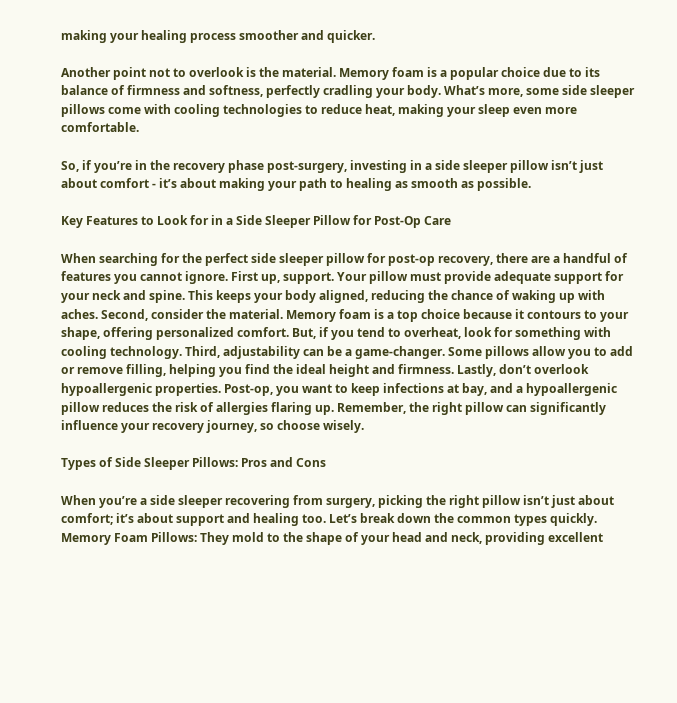making your healing process smoother and quicker.

Another point not to overlook is the material. Memory foam is a popular choice due to its balance of firmness and softness, perfectly cradling your body. What’s more, some side sleeper pillows come with cooling technologies to reduce heat, making your sleep even more comfortable.

So, if you’re in the recovery phase post-surgery, investing in a side sleeper pillow isn’t just about comfort - it’s about making your path to healing as smooth as possible.

Key Features to Look for in a Side Sleeper Pillow for Post-Op Care

When searching for the perfect side sleeper pillow for post-op recovery, there are a handful of features you cannot ignore. First up, support. Your pillow must provide adequate support for your neck and spine. This keeps your body aligned, reducing the chance of waking up with aches. Second, consider the material. Memory foam is a top choice because it contours to your shape, offering personalized comfort. But, if you tend to overheat, look for something with cooling technology. Third, adjustability can be a game-changer. Some pillows allow you to add or remove filling, helping you find the ideal height and firmness. Lastly, don’t overlook hypoallergenic properties. Post-op, you want to keep infections at bay, and a hypoallergenic pillow reduces the risk of allergies flaring up. Remember, the right pillow can significantly influence your recovery journey, so choose wisely.

Types of Side Sleeper Pillows: Pros and Cons

When you’re a side sleeper recovering from surgery, picking the right pillow isn’t just about comfort; it’s about support and healing too. Let’s break down the common types quickly. Memory Foam Pillows: They mold to the shape of your head and neck, providing excellent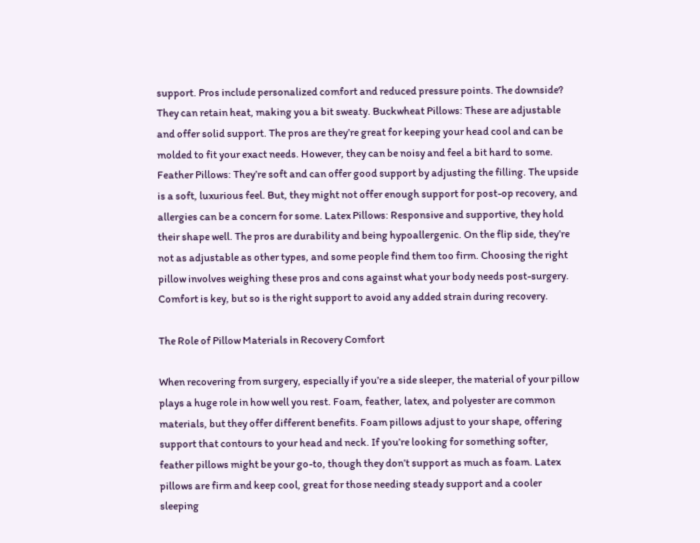support. Pros include personalized comfort and reduced pressure points. The downside? They can retain heat, making you a bit sweaty. Buckwheat Pillows: These are adjustable and offer solid support. The pros are they’re great for keeping your head cool and can be molded to fit your exact needs. However, they can be noisy and feel a bit hard to some. Feather Pillows: They’re soft and can offer good support by adjusting the filling. The upside is a soft, luxurious feel. But, they might not offer enough support for post-op recovery, and allergies can be a concern for some. Latex Pillows: Responsive and supportive, they hold their shape well. The pros are durability and being hypoallergenic. On the flip side, they’re not as adjustable as other types, and some people find them too firm. Choosing the right pillow involves weighing these pros and cons against what your body needs post-surgery. Comfort is key, but so is the right support to avoid any added strain during recovery.

The Role of Pillow Materials in Recovery Comfort

When recovering from surgery, especially if you’re a side sleeper, the material of your pillow plays a huge role in how well you rest. Foam, feather, latex, and polyester are common materials, but they offer different benefits. Foam pillows adjust to your shape, offering support that contours to your head and neck. If you’re looking for something softer, feather pillows might be your go-to, though they don’t support as much as foam. Latex pillows are firm and keep cool, great for those needing steady support and a cooler sleeping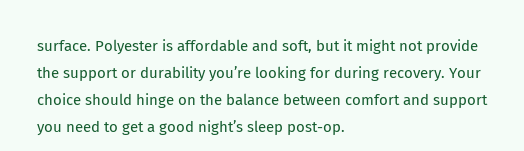surface. Polyester is affordable and soft, but it might not provide the support or durability you’re looking for during recovery. Your choice should hinge on the balance between comfort and support you need to get a good night’s sleep post-op.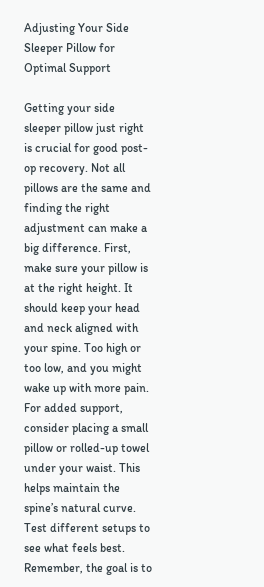Adjusting Your Side Sleeper Pillow for Optimal Support

Getting your side sleeper pillow just right is crucial for good post-op recovery. Not all pillows are the same and finding the right adjustment can make a big difference. First, make sure your pillow is at the right height. It should keep your head and neck aligned with your spine. Too high or too low, and you might wake up with more pain. For added support, consider placing a small pillow or rolled-up towel under your waist. This helps maintain the spine’s natural curve. Test different setups to see what feels best. Remember, the goal is to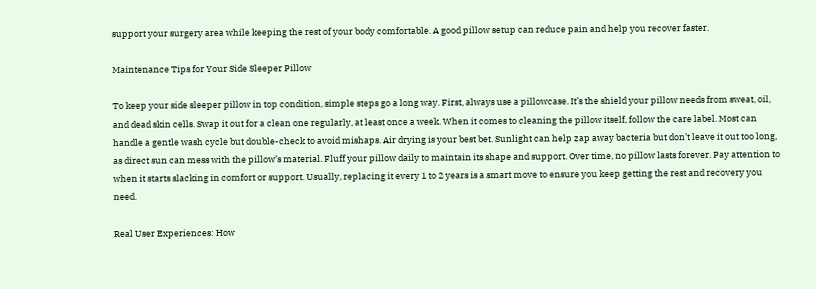support your surgery area while keeping the rest of your body comfortable. A good pillow setup can reduce pain and help you recover faster.

Maintenance Tips for Your Side Sleeper Pillow

To keep your side sleeper pillow in top condition, simple steps go a long way. First, always use a pillowcase. It’s the shield your pillow needs from sweat, oil, and dead skin cells. Swap it out for a clean one regularly, at least once a week. When it comes to cleaning the pillow itself, follow the care label. Most can handle a gentle wash cycle but double-check to avoid mishaps. Air drying is your best bet. Sunlight can help zap away bacteria but don’t leave it out too long, as direct sun can mess with the pillow’s material. Fluff your pillow daily to maintain its shape and support. Over time, no pillow lasts forever. Pay attention to when it starts slacking in comfort or support. Usually, replacing it every 1 to 2 years is a smart move to ensure you keep getting the rest and recovery you need.

Real User Experiences: How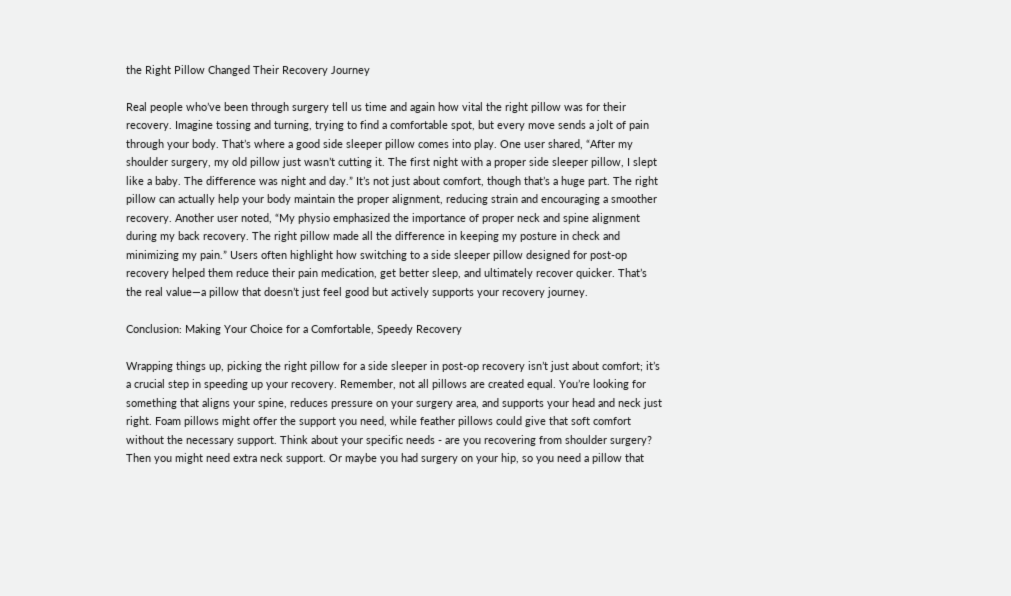the Right Pillow Changed Their Recovery Journey

Real people who’ve been through surgery tell us time and again how vital the right pillow was for their recovery. Imagine tossing and turning, trying to find a comfortable spot, but every move sends a jolt of pain through your body. That’s where a good side sleeper pillow comes into play. One user shared, “After my shoulder surgery, my old pillow just wasn’t cutting it. The first night with a proper side sleeper pillow, I slept like a baby. The difference was night and day.” It’s not just about comfort, though that’s a huge part. The right pillow can actually help your body maintain the proper alignment, reducing strain and encouraging a smoother recovery. Another user noted, “My physio emphasized the importance of proper neck and spine alignment during my back recovery. The right pillow made all the difference in keeping my posture in check and minimizing my pain.” Users often highlight how switching to a side sleeper pillow designed for post-op recovery helped them reduce their pain medication, get better sleep, and ultimately recover quicker. That’s the real value—a pillow that doesn’t just feel good but actively supports your recovery journey.

Conclusion: Making Your Choice for a Comfortable, Speedy Recovery

Wrapping things up, picking the right pillow for a side sleeper in post-op recovery isn’t just about comfort; it’s a crucial step in speeding up your recovery. Remember, not all pillows are created equal. You’re looking for something that aligns your spine, reduces pressure on your surgery area, and supports your head and neck just right. Foam pillows might offer the support you need, while feather pillows could give that soft comfort without the necessary support. Think about your specific needs - are you recovering from shoulder surgery? Then you might need extra neck support. Or maybe you had surgery on your hip, so you need a pillow that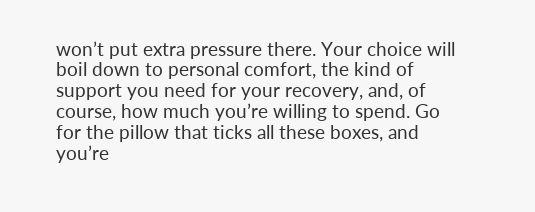won’t put extra pressure there. Your choice will boil down to personal comfort, the kind of support you need for your recovery, and, of course, how much you’re willing to spend. Go for the pillow that ticks all these boxes, and you’re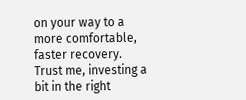on your way to a more comfortable, faster recovery. Trust me, investing a bit in the right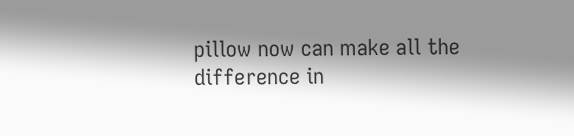pillow now can make all the difference in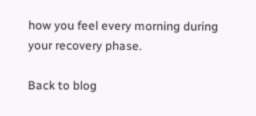how you feel every morning during your recovery phase.

Back to blog